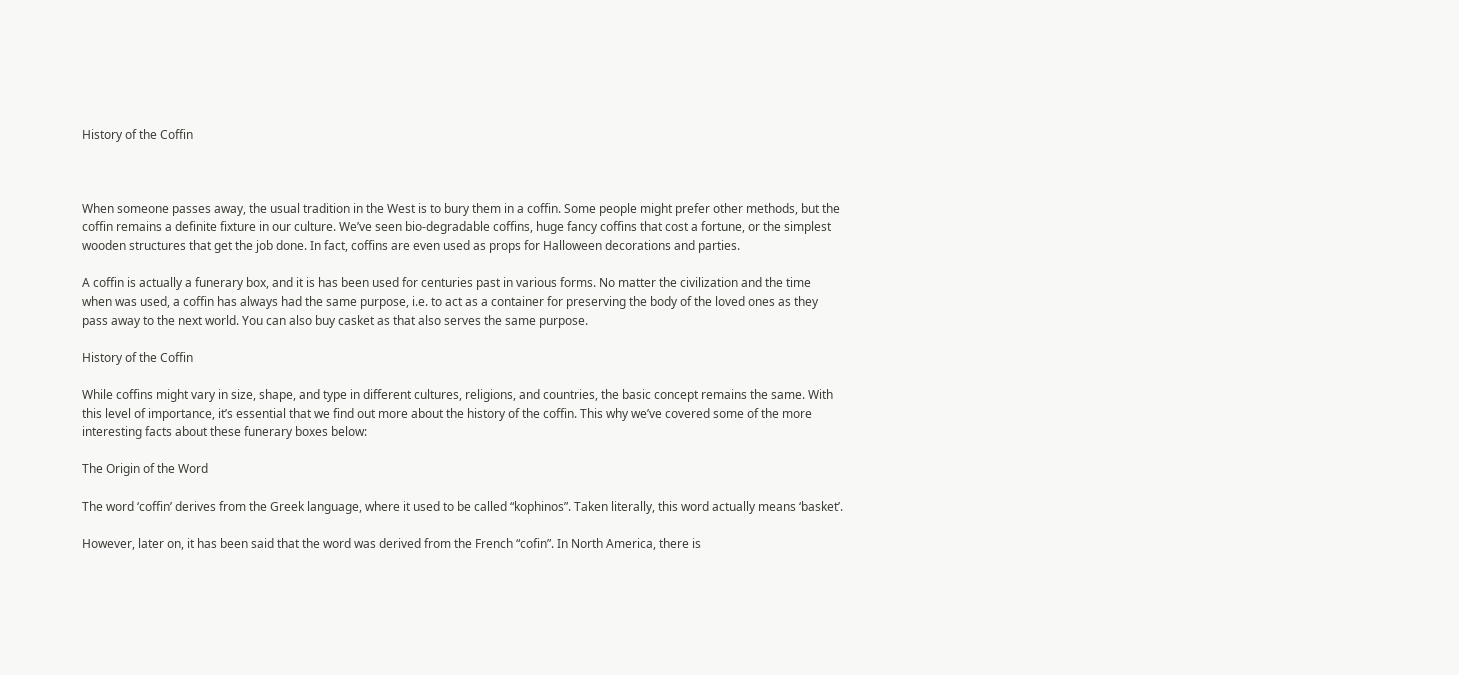History of the Coffin



When someone passes away, the usual tradition in the West is to bury them in a coffin. Some people might prefer other methods, but the coffin remains a definite fixture in our culture. We’ve seen bio-degradable coffins, huge fancy coffins that cost a fortune, or the simplest wooden structures that get the job done. In fact, coffins are even used as props for Halloween decorations and parties.

A coffin is actually a funerary box, and it is has been used for centuries past in various forms. No matter the civilization and the time when was used, a coffin has always had the same purpose, i.e. to act as a container for preserving the body of the loved ones as they pass away to the next world. You can also buy casket as that also serves the same purpose.

History of the Coffin

While coffins might vary in size, shape, and type in different cultures, religions, and countries, the basic concept remains the same. With this level of importance, it’s essential that we find out more about the history of the coffin. This why we’ve covered some of the more interesting facts about these funerary boxes below:

The Origin of the Word

The word ‘coffin’ derives from the Greek language, where it used to be called “kophinos”. Taken literally, this word actually means ‘basket’.

However, later on, it has been said that the word was derived from the French “cofin”. In North America, there is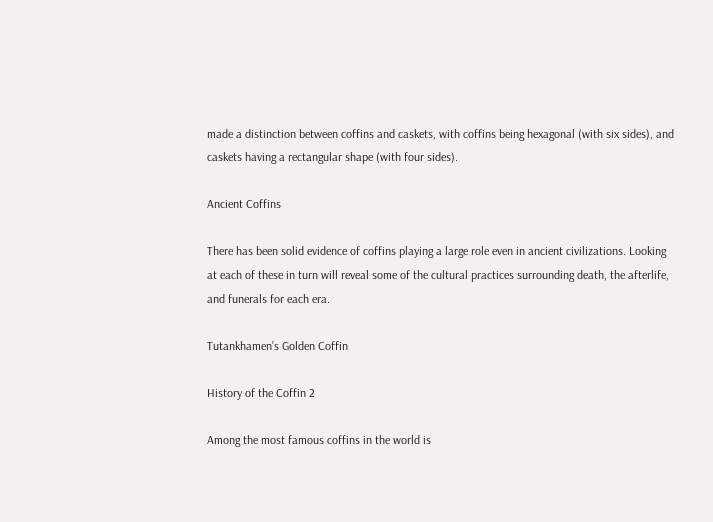made a distinction between coffins and caskets, with coffins being hexagonal (with six sides), and caskets having a rectangular shape (with four sides).

Ancient Coffins

There has been solid evidence of coffins playing a large role even in ancient civilizations. Looking at each of these in turn will reveal some of the cultural practices surrounding death, the afterlife, and funerals for each era.

Tutankhamen’s Golden Coffin

History of the Coffin 2

Among the most famous coffins in the world is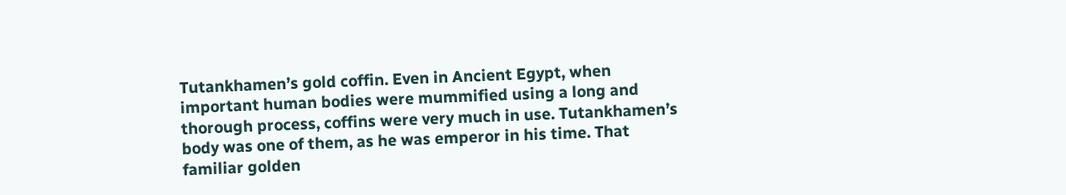Tutankhamen’s gold coffin. Even in Ancient Egypt, when important human bodies were mummified using a long and thorough process, coffins were very much in use. Tutankhamen’s body was one of them, as he was emperor in his time. That familiar golden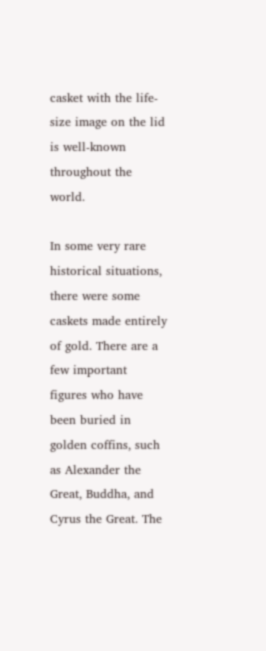casket with the life-size image on the lid is well-known throughout the world.

In some very rare historical situations, there were some caskets made entirely of gold. There are a few important figures who have been buried in golden coffins, such as Alexander the Great, Buddha, and Cyrus the Great. The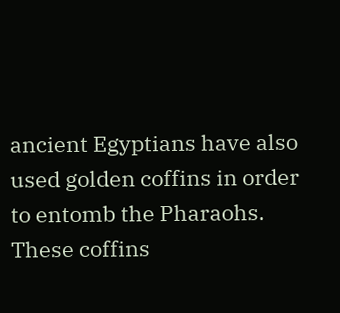ancient Egyptians have also used golden coffins in order to entomb the Pharaohs. These coffins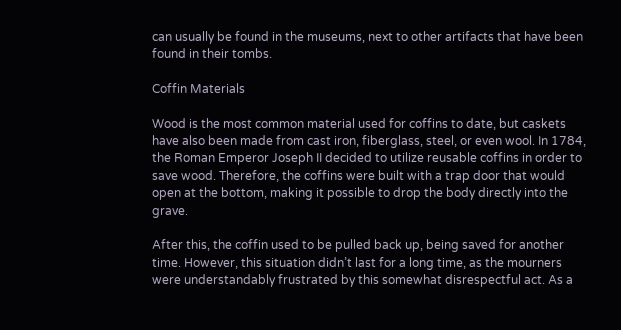can usually be found in the museums, next to other artifacts that have been found in their tombs.

Coffin Materials

Wood is the most common material used for coffins to date, but caskets have also been made from cast iron, fiberglass, steel, or even wool. In 1784, the Roman Emperor Joseph II decided to utilize reusable coffins in order to save wood. Therefore, the coffins were built with a trap door that would open at the bottom, making it possible to drop the body directly into the grave.

After this, the coffin used to be pulled back up, being saved for another time. However, this situation didn’t last for a long time, as the mourners were understandably frustrated by this somewhat disrespectful act. As a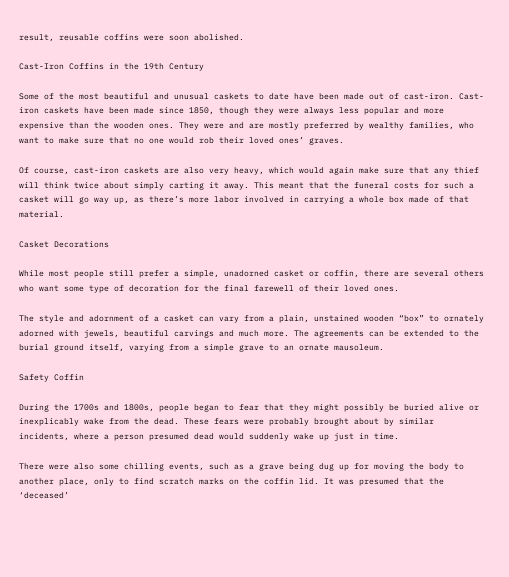result, reusable coffins were soon abolished.

Cast-Iron Coffins in the 19th Century

Some of the most beautiful and unusual caskets to date have been made out of cast-iron. Cast-iron caskets have been made since 1850, though they were always less popular and more expensive than the wooden ones. They were and are mostly preferred by wealthy families, who want to make sure that no one would rob their loved ones’ graves.

Of course, cast-iron caskets are also very heavy, which would again make sure that any thief will think twice about simply carting it away. This meant that the funeral costs for such a casket will go way up, as there’s more labor involved in carrying a whole box made of that material.

Casket Decorations

While most people still prefer a simple, unadorned casket or coffin, there are several others who want some type of decoration for the final farewell of their loved ones.

The style and adornment of a casket can vary from a plain, unstained wooden “box” to ornately adorned with jewels, beautiful carvings and much more. The agreements can be extended to the burial ground itself, varying from a simple grave to an ornate mausoleum.

Safety Coffin

During the 1700s and 1800s, people began to fear that they might possibly be buried alive or inexplicably wake from the dead. These fears were probably brought about by similar incidents, where a person presumed dead would suddenly wake up just in time.

There were also some chilling events, such as a grave being dug up for moving the body to another place, only to find scratch marks on the coffin lid. It was presumed that the ‘deceased’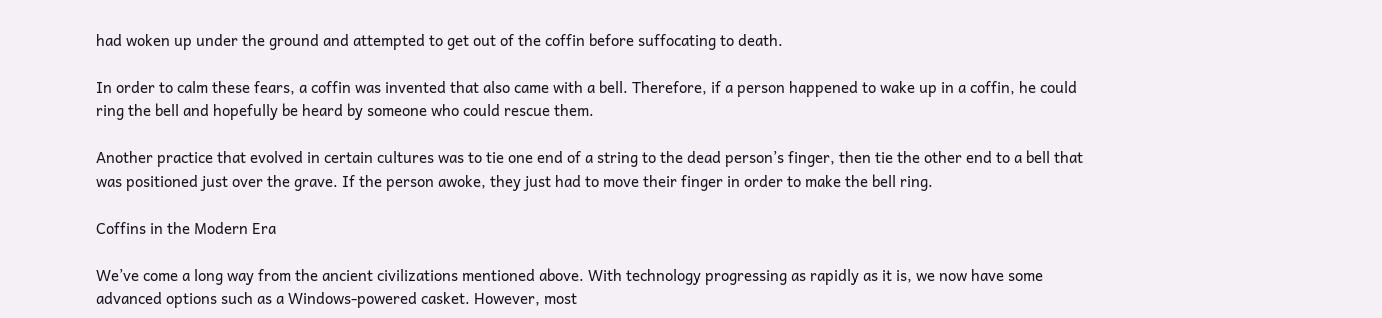had woken up under the ground and attempted to get out of the coffin before suffocating to death.

In order to calm these fears, a coffin was invented that also came with a bell. Therefore, if a person happened to wake up in a coffin, he could ring the bell and hopefully be heard by someone who could rescue them.

Another practice that evolved in certain cultures was to tie one end of a string to the dead person’s finger, then tie the other end to a bell that was positioned just over the grave. If the person awoke, they just had to move their finger in order to make the bell ring.

Coffins in the Modern Era

We’ve come a long way from the ancient civilizations mentioned above. With technology progressing as rapidly as it is, we now have some advanced options such as a Windows-powered casket. However, most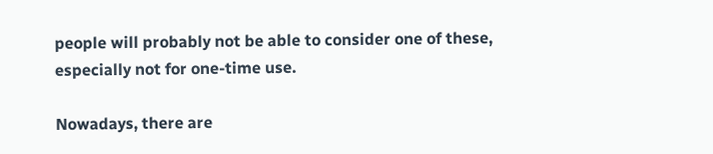people will probably not be able to consider one of these, especially not for one-time use.

Nowadays, there are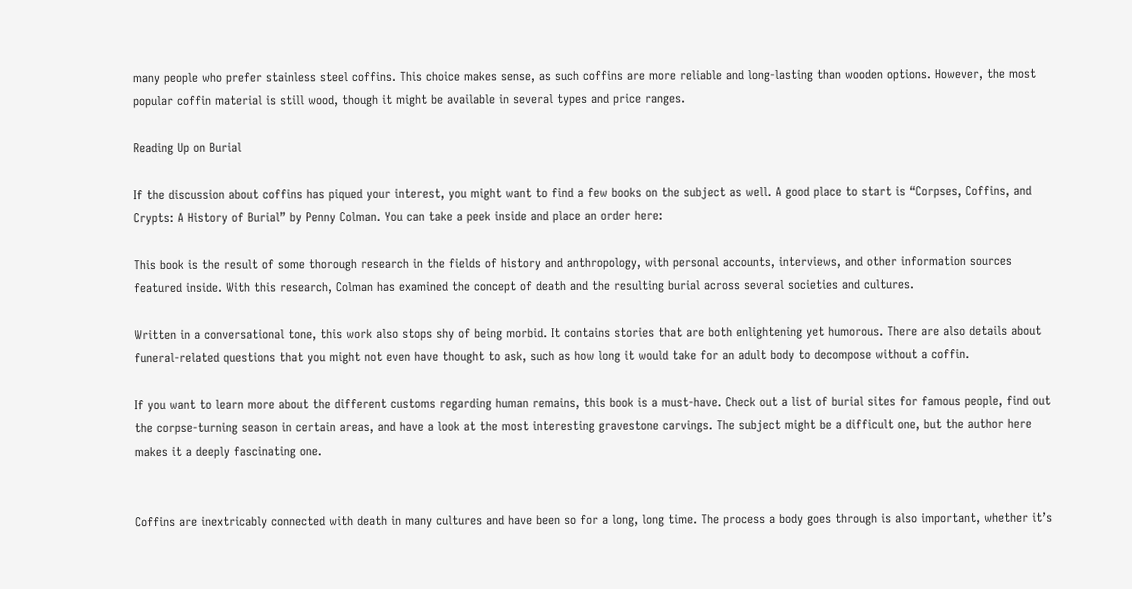many people who prefer stainless steel coffins. This choice makes sense, as such coffins are more reliable and long-lasting than wooden options. However, the most popular coffin material is still wood, though it might be available in several types and price ranges.

Reading Up on Burial

If the discussion about coffins has piqued your interest, you might want to find a few books on the subject as well. A good place to start is “Corpses, Coffins, and Crypts: A History of Burial” by Penny Colman. You can take a peek inside and place an order here:

This book is the result of some thorough research in the fields of history and anthropology, with personal accounts, interviews, and other information sources featured inside. With this research, Colman has examined the concept of death and the resulting burial across several societies and cultures.

Written in a conversational tone, this work also stops shy of being morbid. It contains stories that are both enlightening yet humorous. There are also details about funeral-related questions that you might not even have thought to ask, such as how long it would take for an adult body to decompose without a coffin.

If you want to learn more about the different customs regarding human remains, this book is a must-have. Check out a list of burial sites for famous people, find out the corpse-turning season in certain areas, and have a look at the most interesting gravestone carvings. The subject might be a difficult one, but the author here makes it a deeply fascinating one.


Coffins are inextricably connected with death in many cultures and have been so for a long, long time. The process a body goes through is also important, whether it’s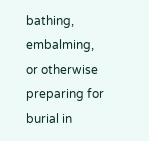bathing, embalming, or otherwise preparing for burial in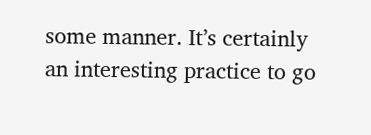some manner. It’s certainly an interesting practice to go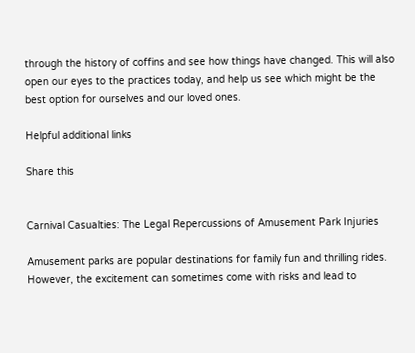through the history of coffins and see how things have changed. This will also open our eyes to the practices today, and help us see which might be the best option for ourselves and our loved ones.

Helpful additional links

Share this


Carnival Casualties: The Legal Repercussions of Amusement Park Injuries

Amusement parks are popular destinations for family fun and thrilling rides. However, the excitement can sometimes come with risks and lead to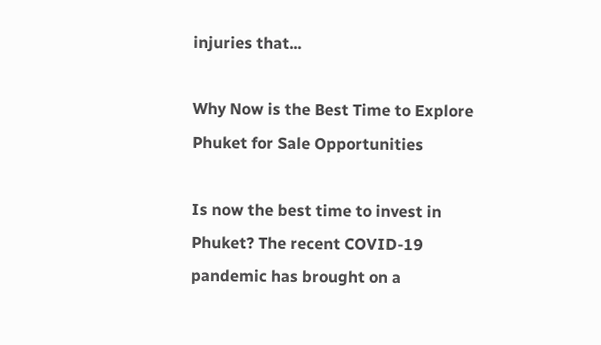injuries that...

Why Now is the Best Time to Explore Phuket for Sale Opportunities

Is now the best time to invest in Phuket? The recent COVID-19 pandemic has brought on a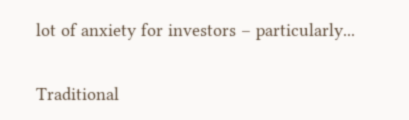lot of anxiety for investors – particularly...

Traditional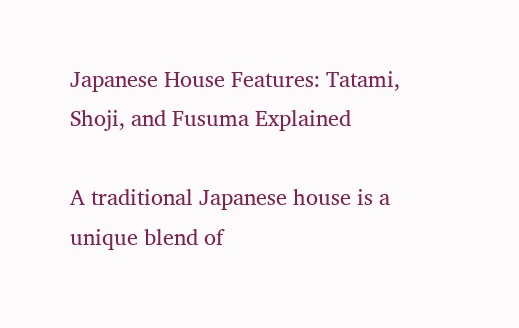Japanese House Features: Tatami, Shoji, and Fusuma Explained

A traditional Japanese house is a unique blend of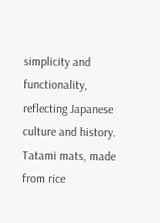simplicity and functionality, reflecting Japanese culture and history. Tatami mats, made from rice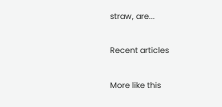straw, are...

Recent articles

More like this